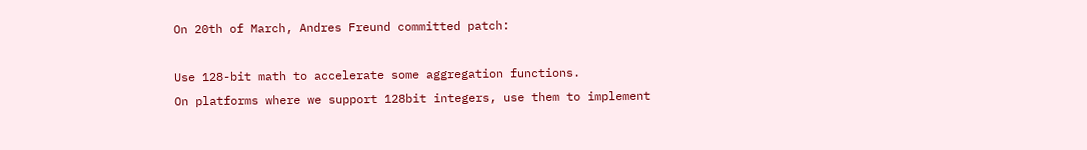On 20th of March, Andres Freund committed patch:

Use 128-bit math to accelerate some aggregation functions.
On platforms where we support 128bit integers, use them to implement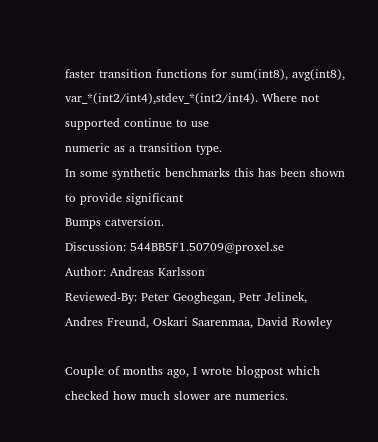faster transition functions for sum(int8), avg(int8),
var_*(int2/int4),stdev_*(int2/int4). Where not supported continue to use
numeric as a transition type.
In some synthetic benchmarks this has been shown to provide significant
Bumps catversion.
Discussion: 544BB5F1.50709@proxel.se
Author: Andreas Karlsson
Reviewed-By: Peter Geoghegan, Petr Jelinek, Andres Freund, Oskari Saarenmaa, David Rowley

Couple of months ago, I wrote blogpost which checked how much slower are numerics.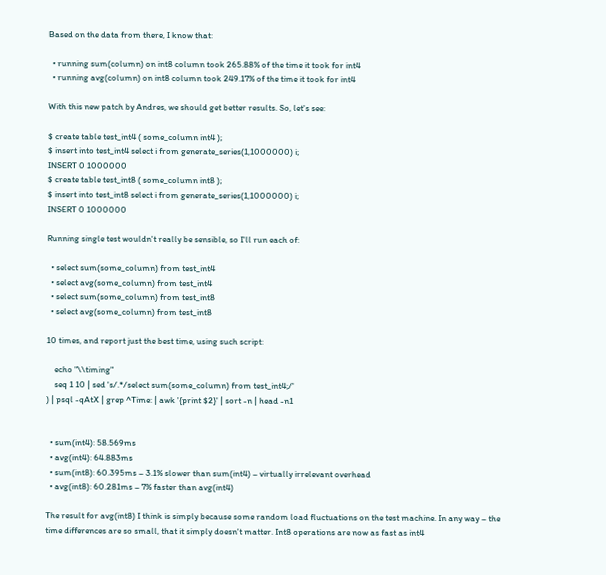Based on the data from there, I know that:

  • running sum(column) on int8 column took 265.88% of the time it took for int4
  • running avg(column) on int8 column took 249.17% of the time it took for int4

With this new patch by Andres, we should get better results. So, let's see:

$ create table test_int4 ( some_column int4 );
$ insert into test_int4 select i from generate_series(1,1000000) i;
INSERT 0 1000000
$ create table test_int8 ( some_column int8 );
$ insert into test_int8 select i from generate_series(1,1000000) i;
INSERT 0 1000000

Running single test wouldn't really be sensible, so I'll run each of:

  • select sum(some_column) from test_int4
  • select avg(some_column) from test_int4
  • select sum(some_column) from test_int8
  • select avg(some_column) from test_int8

10 times, and report just the best time, using such script:

    echo "\\timing"
    seq 1 10 | sed 's/.*/select sum(some_column) from test_int4;/'
) | psql -qAtX | grep ^Time: | awk '{print $2}' | sort -n | head -n1


  • sum(int4): 58.569ms
  • avg(int4): 64.883ms
  • sum(int8): 60.395ms – 3.1% slower than sum(int4) – virtually irrelevant overhead
  • avg(int8): 60.281ms – 7% faster than avg(int4)

The result for avg(int8) I think is simply because some random load fluctuations on the test machine. In any way – the time differences are so small, that it simply doesn't matter. Int8 operations are now as fast as int4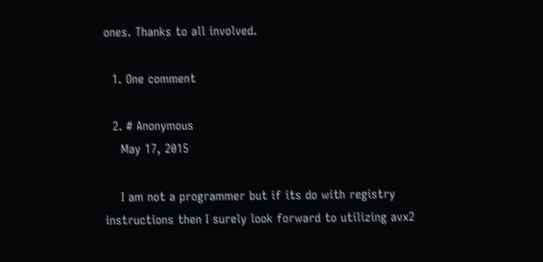ones. Thanks to all involved.

  1. One comment

  2. # Anonymous
    May 17, 2015

    I am not a programmer but if its do with registry instructions then I surely look forward to utilizing avx2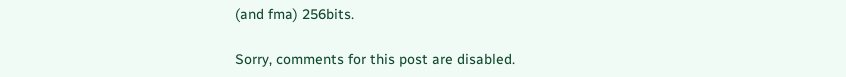(and fma) 256bits.

Sorry, comments for this post are disabled.